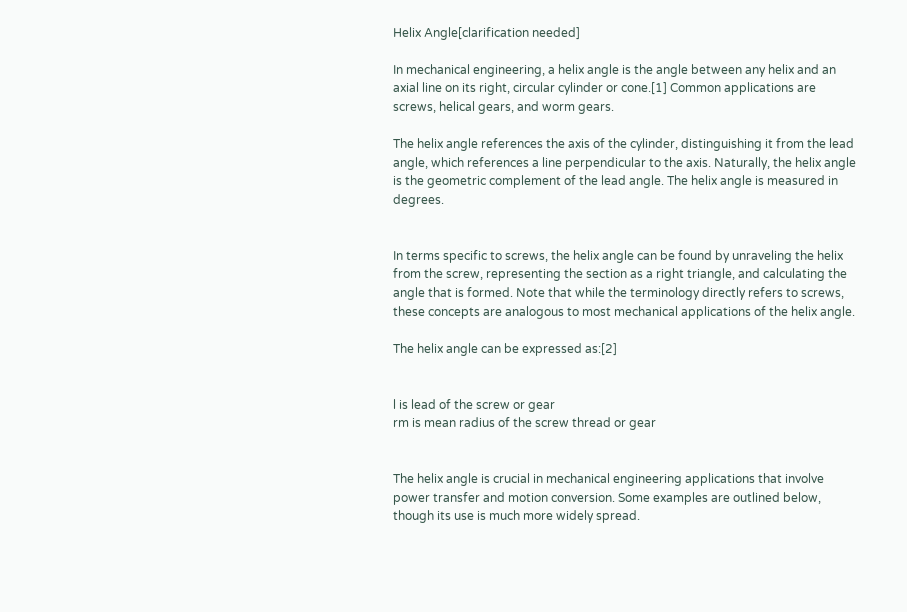Helix Angle[clarification needed]

In mechanical engineering, a helix angle is the angle between any helix and an axial line on its right, circular cylinder or cone.[1] Common applications are screws, helical gears, and worm gears.

The helix angle references the axis of the cylinder, distinguishing it from the lead angle, which references a line perpendicular to the axis. Naturally, the helix angle is the geometric complement of the lead angle. The helix angle is measured in degrees.


In terms specific to screws, the helix angle can be found by unraveling the helix from the screw, representing the section as a right triangle, and calculating the angle that is formed. Note that while the terminology directly refers to screws, these concepts are analogous to most mechanical applications of the helix angle.

The helix angle can be expressed as:[2]


l is lead of the screw or gear
rm is mean radius of the screw thread or gear


The helix angle is crucial in mechanical engineering applications that involve power transfer and motion conversion. Some examples are outlined below, though its use is much more widely spread.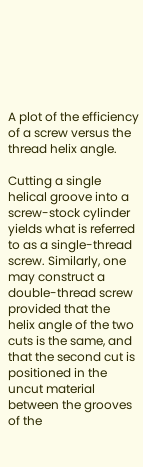A plot of the efficiency of a screw versus the thread helix angle.

Cutting a single helical groove into a screw-stock cylinder yields what is referred to as a single-thread screw. Similarly, one may construct a double-thread screw provided that the helix angle of the two cuts is the same, and that the second cut is positioned in the uncut material between the grooves of the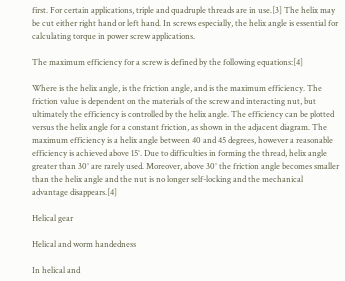first. For certain applications, triple and quadruple threads are in use.[3] The helix may be cut either right hand or left hand. In screws especially, the helix angle is essential for calculating torque in power screw applications.

The maximum efficiency for a screw is defined by the following equations:[4]

Where is the helix angle, is the friction angle, and is the maximum efficiency. The friction value is dependent on the materials of the screw and interacting nut, but ultimately the efficiency is controlled by the helix angle. The efficiency can be plotted versus the helix angle for a constant friction, as shown in the adjacent diagram. The maximum efficiency is a helix angle between 40 and 45 degrees, however a reasonable efficiency is achieved above 15°. Due to difficulties in forming the thread, helix angle greater than 30° are rarely used. Moreover, above 30° the friction angle becomes smaller than the helix angle and the nut is no longer self-locking and the mechanical advantage disappears.[4]

Helical gear

Helical and worm handedness

In helical and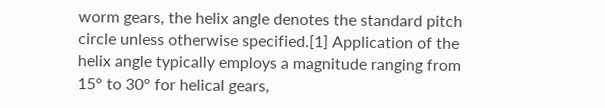worm gears, the helix angle denotes the standard pitch circle unless otherwise specified.[1] Application of the helix angle typically employs a magnitude ranging from 15° to 30° for helical gears,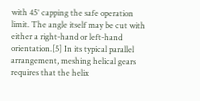with 45° capping the safe operation limit. The angle itself may be cut with either a right-hand or left-hand orientation.[5] In its typical parallel arrangement, meshing helical gears requires that the helix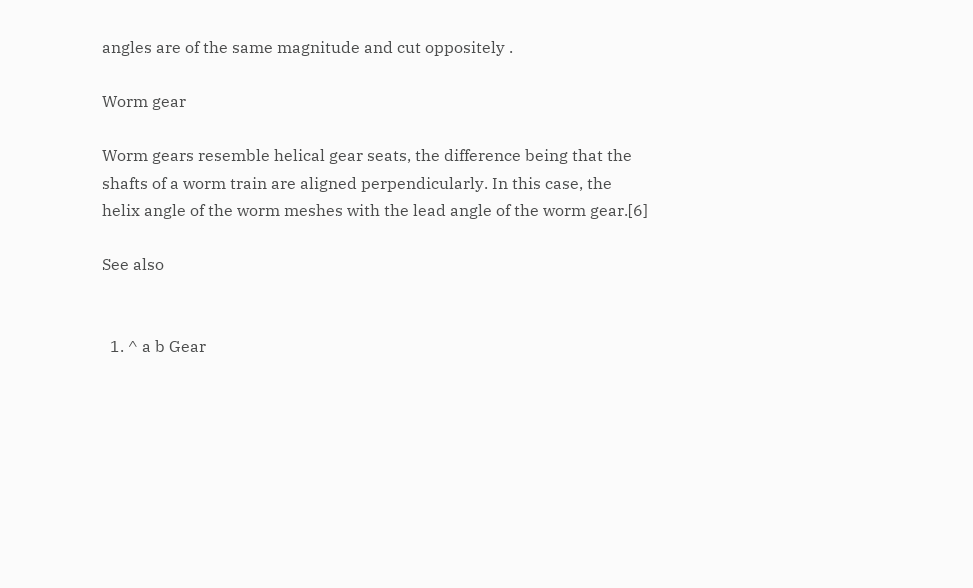angles are of the same magnitude and cut oppositely .

Worm gear

Worm gears resemble helical gear seats, the difference being that the shafts of a worm train are aligned perpendicularly. In this case, the helix angle of the worm meshes with the lead angle of the worm gear.[6]

See also


  1. ^ a b Gear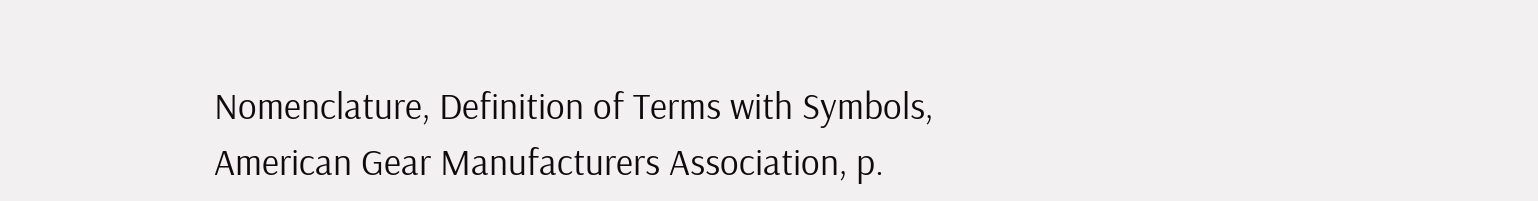Nomenclature, Definition of Terms with Symbols, American Gear Manufacturers Association, p.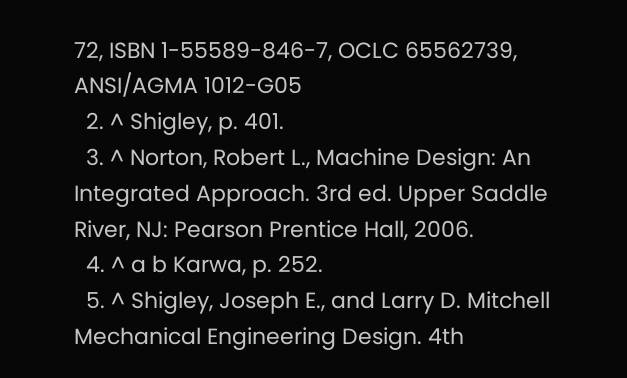72, ISBN 1-55589-846-7, OCLC 65562739, ANSI/AGMA 1012-G05
  2. ^ Shigley, p. 401.
  3. ^ Norton, Robert L., Machine Design: An Integrated Approach. 3rd ed. Upper Saddle River, NJ: Pearson Prentice Hall, 2006.
  4. ^ a b Karwa, p. 252.
  5. ^ Shigley, Joseph E., and Larry D. Mitchell Mechanical Engineering Design. 4th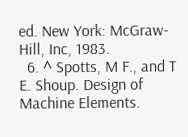ed. New York: McGraw-Hill, Inc, 1983.
  6. ^ Spotts, M F., and T E. Shoup. Design of Machine Elements.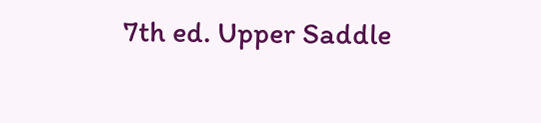7th ed. Upper Saddle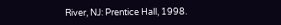River, NJ: Prentice Hall, 1998.